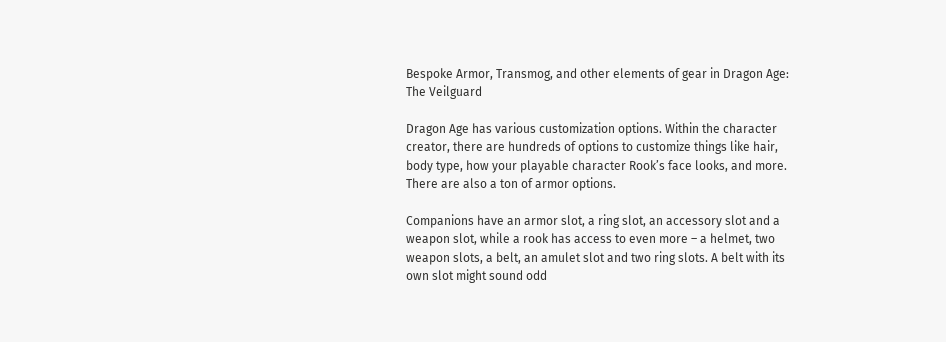Bespoke Armor, Transmog, and other elements of gear in Dragon Age: The Veilguard

Dragon Age has various customization options. Within the character creator, there are hundreds of options to customize things like hair, body type, how your playable character Rook’s face looks, and more. There are also a ton of armor options.

Companions have an armor slot, a ring slot, an accessory slot and a weapon slot, while a rook has access to even more – a helmet, two weapon slots, a belt, an amulet slot and two ring slots. A belt with its own slot might sound odd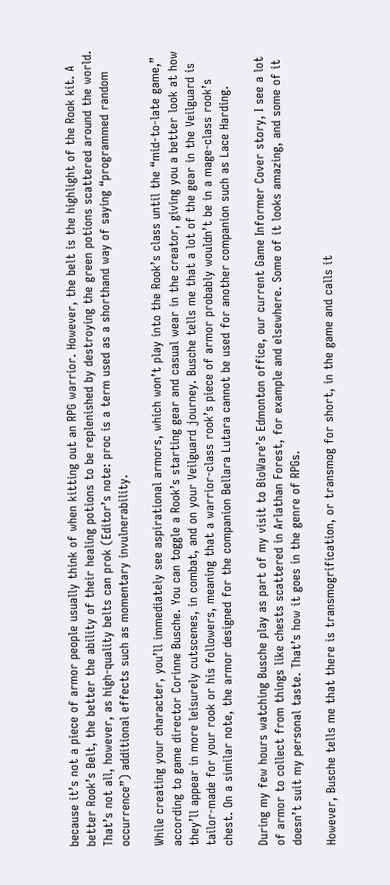because it’s not a piece of armor people usually think of when kitting out an RPG warrior. However, the belt is the highlight of the Rook kit. A better Rook’s Belt, the better the ability of their healing potions to be replenished by destroying the green potions scattered around the world. That’s not all, however, as high-quality belts can prok (Editor’s note: proc is a term used as a shorthand way of saying “programmed random occurrence”) additional effects such as momentary invulnerability.

While creating your character, you’ll immediately see aspirational armors, which won’t play into the Rook’s class until the “mid-to-late game,” according to game director Corinne Busche. You can toggle a Rook’s starting gear and casual wear in the creator, giving you a better look at how they’ll appear in more leisurely cutscenes, in combat, and on your Veilguard journey. Busche tells me that a lot of the gear in the Veilguard is tailor-made for your rook or his followers, meaning that a warrior-class rook’s piece of armor probably wouldn’t be in a mage-class rook’s chest. On a similar note, the armor designed for the companion Bellara Lutara cannot be used for another companion such as Lace Harding.

During my few hours watching Busche play as part of my visit to BioWare’s Edmonton office, our current Game Informer Cover story, I see a lot of armor to collect from things like chests scattered in Arlathan Forest, for example and elsewhere. Some of it looks amazing, and some of it doesn’t suit my personal taste. That’s how it goes in the genre of RPGs.

However, Busche tells me that there is transmogrification, or transmog for short, in the game and calls it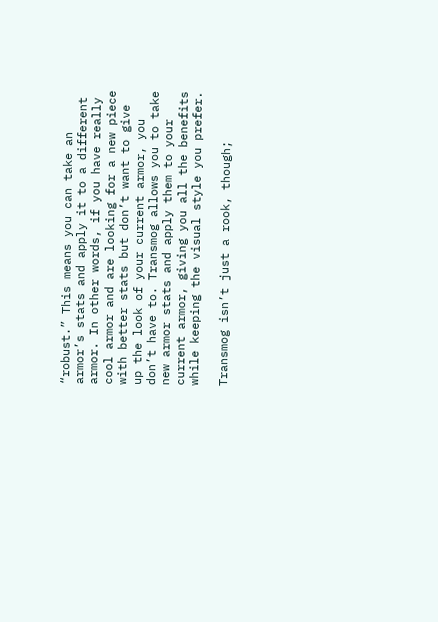“robust.” This means you can take an armor’s stats and apply it to a different armor. In other words, if you have really cool armor and are looking for a new piece with better stats but don’t want to give up the look of your current armor, you don’t have to. Transmog allows you to take new armor stats and apply them to your current armor, giving you all the benefits while keeping the visual style you prefer.

Transmog isn’t just a rook, though;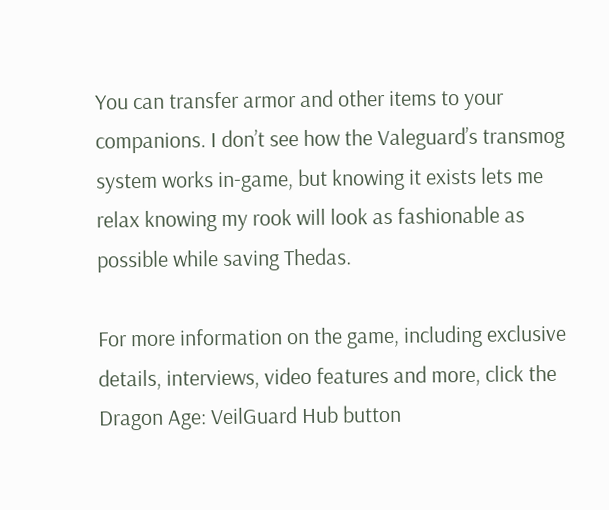You can transfer armor and other items to your companions. I don’t see how the Valeguard’s transmog system works in-game, but knowing it exists lets me relax knowing my rook will look as fashionable as possible while saving Thedas.

For more information on the game, including exclusive details, interviews, video features and more, click the Dragon Age: VeilGuard Hub button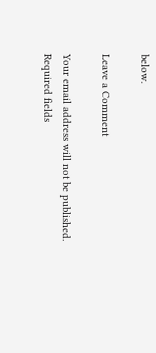below.

Leave a Comment

Your email address will not be published. Required fields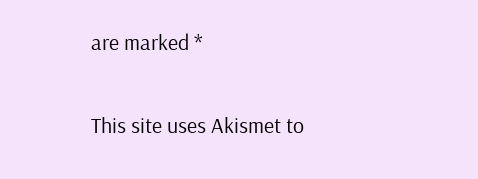are marked *

This site uses Akismet to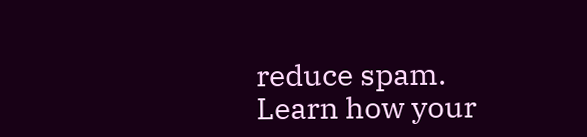reduce spam. Learn how your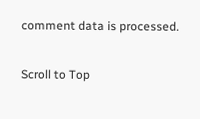comment data is processed.

Scroll to Top